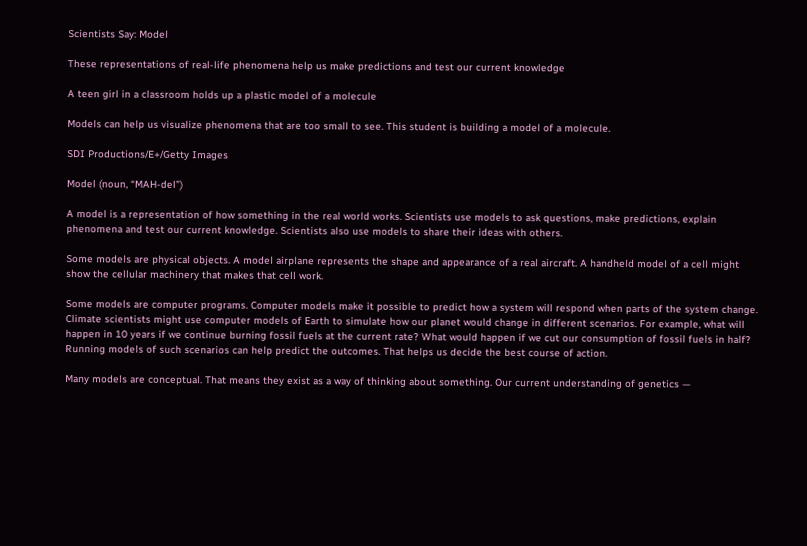Scientists Say: Model

These representations of real-life phenomena help us make predictions and test our current knowledge

A teen girl in a classroom holds up a plastic model of a molecule

Models can help us visualize phenomena that are too small to see. This student is building a model of a molecule.

SDI Productions/E+/Getty Images

Model (noun, “MAH-del”)

A model is a representation of how something in the real world works. Scientists use models to ask questions, make predictions, explain phenomena and test our current knowledge. Scientists also use models to share their ideas with others.

Some models are physical objects. A model airplane represents the shape and appearance of a real aircraft. A handheld model of a cell might show the cellular machinery that makes that cell work.

Some models are computer programs. Computer models make it possible to predict how a system will respond when parts of the system change. Climate scientists might use computer models of Earth to simulate how our planet would change in different scenarios. For example, what will happen in 10 years if we continue burning fossil fuels at the current rate? What would happen if we cut our consumption of fossil fuels in half? Running models of such scenarios can help predict the outcomes. That helps us decide the best course of action.

Many models are conceptual. That means they exist as a way of thinking about something. Our current understanding of genetics —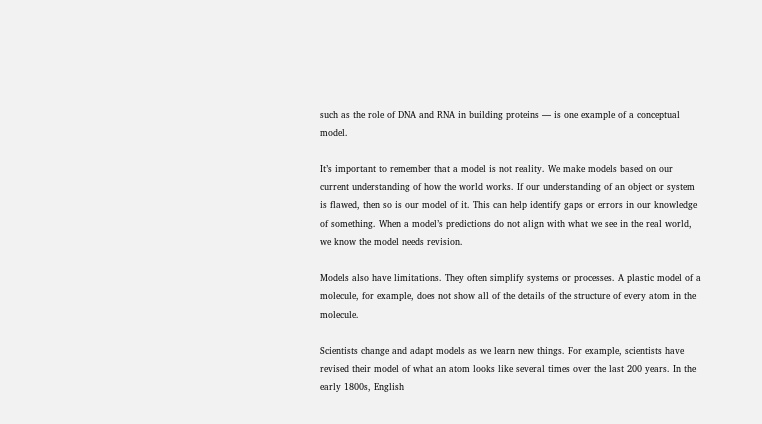such as the role of DNA and RNA in building proteins — is one example of a conceptual model.

It’s important to remember that a model is not reality. We make models based on our current understanding of how the world works. If our understanding of an object or system is flawed, then so is our model of it. This can help identify gaps or errors in our knowledge of something. When a model’s predictions do not align with what we see in the real world, we know the model needs revision.

Models also have limitations. They often simplify systems or processes. A plastic model of a molecule, for example, does not show all of the details of the structure of every atom in the molecule.

Scientists change and adapt models as we learn new things. For example, scientists have revised their model of what an atom looks like several times over the last 200 years. In the early 1800s, English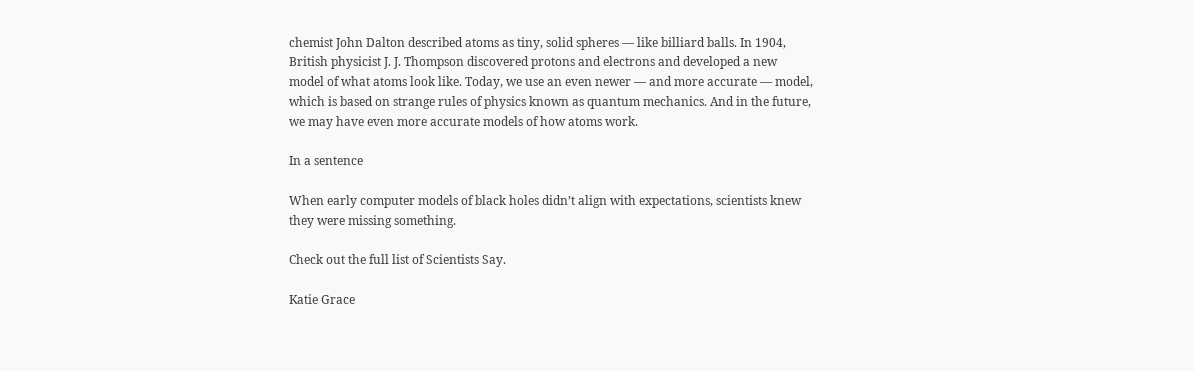chemist John Dalton described atoms as tiny, solid spheres — like billiard balls. In 1904, British physicist J. J. Thompson discovered protons and electrons and developed a new model of what atoms look like. Today, we use an even newer — and more accurate — model, which is based on strange rules of physics known as quantum mechanics. And in the future, we may have even more accurate models of how atoms work.

In a sentence

When early computer models of black holes didn’t align with expectations, scientists knew they were missing something.

Check out the full list of Scientists Say.

Katie Grace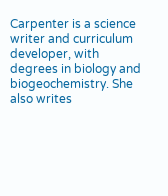Carpenter is a science writer and curriculum developer, with degrees in biology and biogeochemistry. She also writes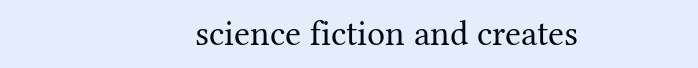science fiction and creates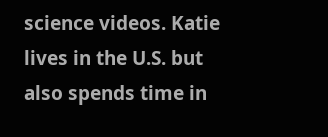science videos. Katie lives in the U.S. but also spends time in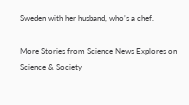Sweden with her husband, who’s a chef.

More Stories from Science News Explores on Science & Society